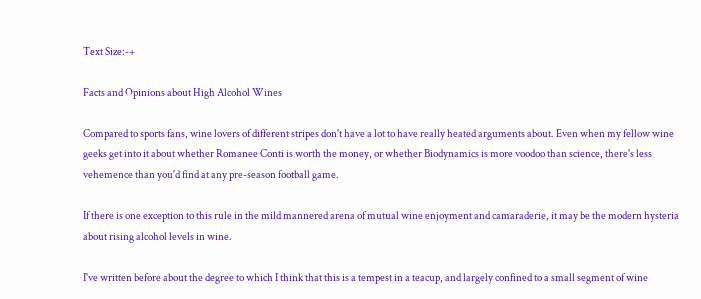Text Size:-+

Facts and Opinions about High Alcohol Wines

Compared to sports fans, wine lovers of different stripes don't have a lot to have really heated arguments about. Even when my fellow wine geeks get into it about whether Romanee Conti is worth the money, or whether Biodynamics is more voodoo than science, there's less vehemence than you'd find at any pre-season football game.

If there is one exception to this rule in the mild mannered arena of mutual wine enjoyment and camaraderie, it may be the modern hysteria about rising alcohol levels in wine.

I've written before about the degree to which I think that this is a tempest in a teacup, and largely confined to a small segment of wine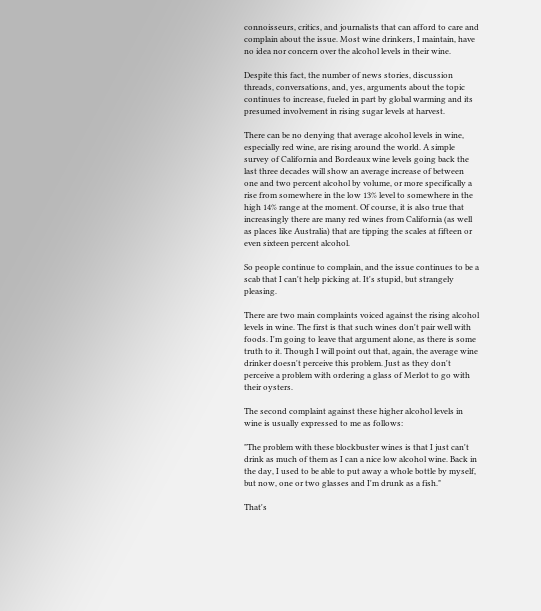connoisseurs, critics, and journalists that can afford to care and complain about the issue. Most wine drinkers, I maintain, have no idea nor concern over the alcohol levels in their wine.

Despite this fact, the number of news stories, discussion threads, conversations, and, yes, arguments about the topic continues to increase, fueled in part by global warming and its presumed involvement in rising sugar levels at harvest.

There can be no denying that average alcohol levels in wine, especially red wine, are rising around the world. A simple survey of California and Bordeaux wine levels going back the last three decades will show an average increase of between one and two percent alcohol by volume, or more specifically a rise from somewhere in the low 13% level to somewhere in the high 14% range at the moment. Of course, it is also true that increasingly there are many red wines from California (as well as places like Australia) that are tipping the scales at fifteen or even sixteen percent alcohol.

So people continue to complain, and the issue continues to be a scab that I can't help picking at. It's stupid, but strangely pleasing.

There are two main complaints voiced against the rising alcohol levels in wine. The first is that such wines don't pair well with foods. I'm going to leave that argument alone, as there is some truth to it. Though I will point out that, again, the average wine drinker doesn't perceive this problem. Just as they don't perceive a problem with ordering a glass of Merlot to go with their oysters.

The second complaint against these higher alcohol levels in wine is usually expressed to me as follows:

"The problem with these blockbuster wines is that I just can't drink as much of them as I can a nice low alcohol wine. Back in the day, I used to be able to put away a whole bottle by myself, but now, one or two glasses and I'm drunk as a fish."

That's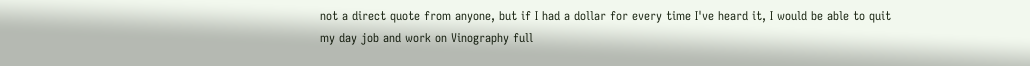not a direct quote from anyone, but if I had a dollar for every time I've heard it, I would be able to quit my day job and work on Vinography full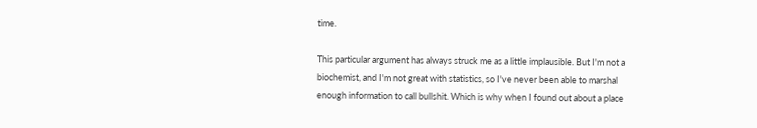time.

This particular argument has always struck me as a little implausible. But I'm not a biochemist, and I'm not great with statistics, so I've never been able to marshal enough information to call bullshit. Which is why when I found out about a place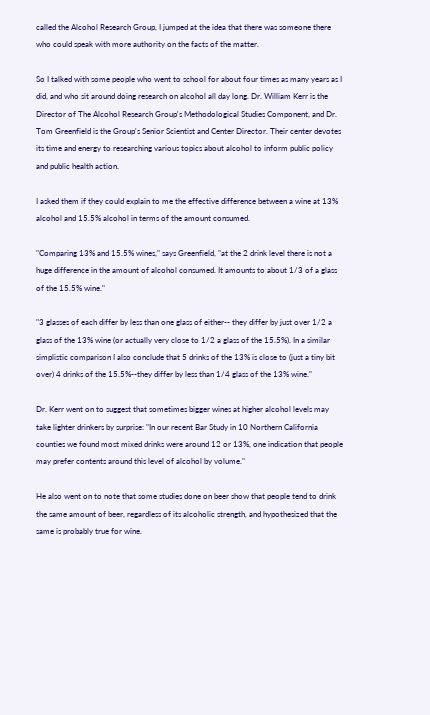called the Alcohol Research Group, I jumped at the idea that there was someone there who could speak with more authority on the facts of the matter.

So I talked with some people who went to school for about four times as many years as I did, and who sit around doing research on alcohol all day long. Dr. William Kerr is the Director of The Alcohol Research Group's Methodological Studies Component, and Dr. Tom Greenfield is the Group's Senior Scientist and Center Director. Their center devotes its time and energy to researching various topics about alcohol to inform public policy and public health action.

I asked them if they could explain to me the effective difference between a wine at 13% alcohol and 15.5% alcohol in terms of the amount consumed.

"Comparing 13% and 15.5% wines," says Greenfield, "at the 2 drink level there is not a huge difference in the amount of alcohol consumed. It amounts to about 1/3 of a glass of the 15.5% wine."

"3 glasses of each differ by less than one glass of either-- they differ by just over 1/2 a glass of the 13% wine (or actually very close to 1/2 a glass of the 15.5%). In a similar simplistic comparison I also conclude that 5 drinks of the 13% is close to (just a tiny bit over) 4 drinks of the 15.5%--they differ by less than 1/4 glass of the 13% wine."

Dr. Kerr went on to suggest that sometimes bigger wines at higher alcohol levels may take lighter drinkers by surprise: "In our recent Bar Study in 10 Northern California counties we found most mixed drinks were around 12 or 13%, one indication that people may prefer contents around this level of alcohol by volume."

He also went on to note that some studies done on beer show that people tend to drink the same amount of beer, regardless of its alcoholic strength, and hypothesized that the same is probably true for wine.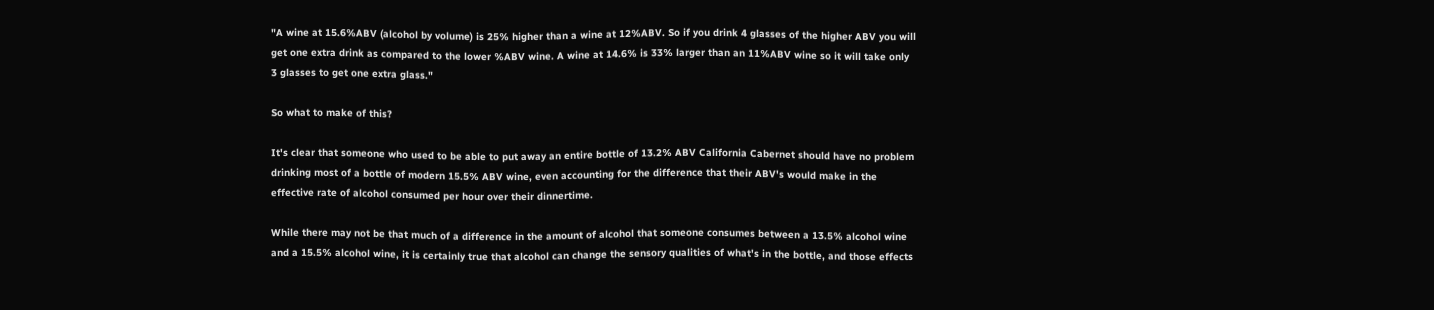"A wine at 15.6%ABV (alcohol by volume) is 25% higher than a wine at 12%ABV. So if you drink 4 glasses of the higher ABV you will get one extra drink as compared to the lower %ABV wine. A wine at 14.6% is 33% larger than an 11%ABV wine so it will take only 3 glasses to get one extra glass."

So what to make of this?

It's clear that someone who used to be able to put away an entire bottle of 13.2% ABV California Cabernet should have no problem drinking most of a bottle of modern 15.5% ABV wine, even accounting for the difference that their ABV's would make in the effective rate of alcohol consumed per hour over their dinnertime.

While there may not be that much of a difference in the amount of alcohol that someone consumes between a 13.5% alcohol wine and a 15.5% alcohol wine, it is certainly true that alcohol can change the sensory qualities of what's in the bottle, and those effects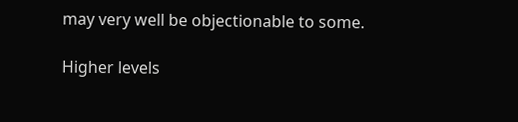may very well be objectionable to some.

Higher levels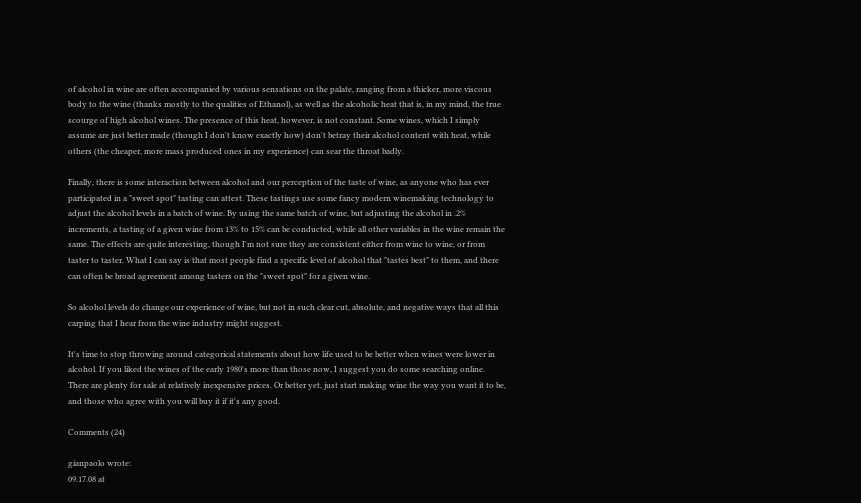of alcohol in wine are often accompanied by various sensations on the palate, ranging from a thicker, more viscous body to the wine (thanks mostly to the qualities of Ethanol), as well as the alcoholic heat that is, in my mind, the true scourge of high alcohol wines. The presence of this heat, however, is not constant. Some wines, which I simply assume are just better made (though I don't know exactly how) don't betray their alcohol content with heat, while others (the cheaper, more mass produced ones in my experience) can sear the throat badly.

Finally, there is some interaction between alcohol and our perception of the taste of wine, as anyone who has ever participated in a "sweet spot" tasting can attest. These tastings use some fancy modern winemaking technology to adjust the alcohol levels in a batch of wine. By using the same batch of wine, but adjusting the alcohol in .2% increments, a tasting of a given wine from 13% to 15% can be conducted, while all other variables in the wine remain the same. The effects are quite interesting, though I'm not sure they are consistent either from wine to wine, or from taster to taster. What I can say is that most people find a specific level of alcohol that "tastes best" to them, and there can often be broad agreement among tasters on the "sweet spot" for a given wine.

So alcohol levels do change our experience of wine, but not in such clear cut, absolute, and negative ways that all this carping that I hear from the wine industry might suggest.

It's time to stop throwing around categorical statements about how life used to be better when wines were lower in alcohol. If you liked the wines of the early 1980's more than those now, I suggest you do some searching online. There are plenty for sale at relatively inexpensive prices. Or better yet, just start making wine the way you want it to be, and those who agree with you will buy it if it's any good.

Comments (24)

gianpaolo wrote:
09.17.08 at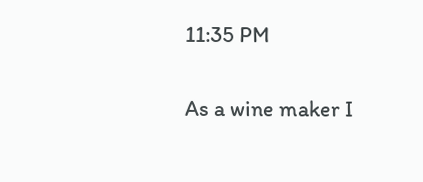11:35 PM

As a wine maker I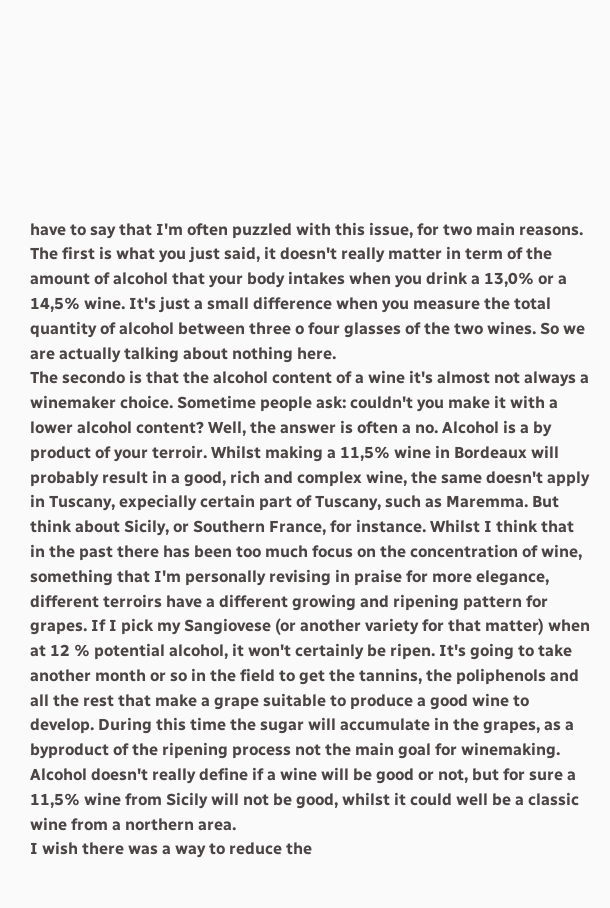have to say that I'm often puzzled with this issue, for two main reasons. The first is what you just said, it doesn't really matter in term of the amount of alcohol that your body intakes when you drink a 13,0% or a 14,5% wine. It's just a small difference when you measure the total quantity of alcohol between three o four glasses of the two wines. So we are actually talking about nothing here.
The secondo is that the alcohol content of a wine it's almost not always a winemaker choice. Sometime people ask: couldn't you make it with a lower alcohol content? Well, the answer is often a no. Alcohol is a by product of your terroir. Whilst making a 11,5% wine in Bordeaux will probably result in a good, rich and complex wine, the same doesn't apply in Tuscany, expecially certain part of Tuscany, such as Maremma. But think about Sicily, or Southern France, for instance. Whilst I think that in the past there has been too much focus on the concentration of wine, something that I'm personally revising in praise for more elegance, different terroirs have a different growing and ripening pattern for grapes. If I pick my Sangiovese (or another variety for that matter) when at 12 % potential alcohol, it won't certainly be ripen. It's going to take another month or so in the field to get the tannins, the poliphenols and all the rest that make a grape suitable to produce a good wine to develop. During this time the sugar will accumulate in the grapes, as a byproduct of the ripening process not the main goal for winemaking. Alcohol doesn't really define if a wine will be good or not, but for sure a 11,5% wine from Sicily will not be good, whilst it could well be a classic wine from a northern area.
I wish there was a way to reduce the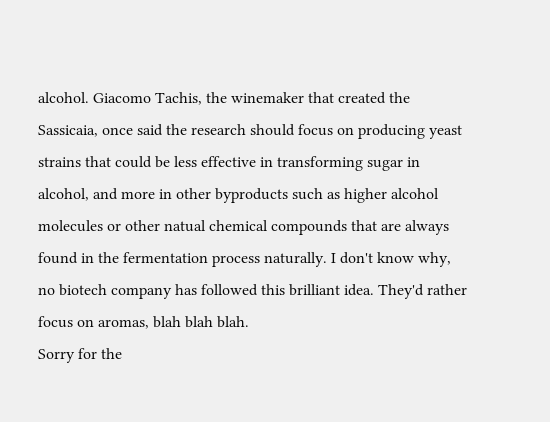alcohol. Giacomo Tachis, the winemaker that created the Sassicaia, once said the research should focus on producing yeast strains that could be less effective in transforming sugar in alcohol, and more in other byproducts such as higher alcohol molecules or other natual chemical compounds that are always found in the fermentation process naturally. I don't know why, no biotech company has followed this brilliant idea. They'd rather focus on aromas, blah blah blah.
Sorry for the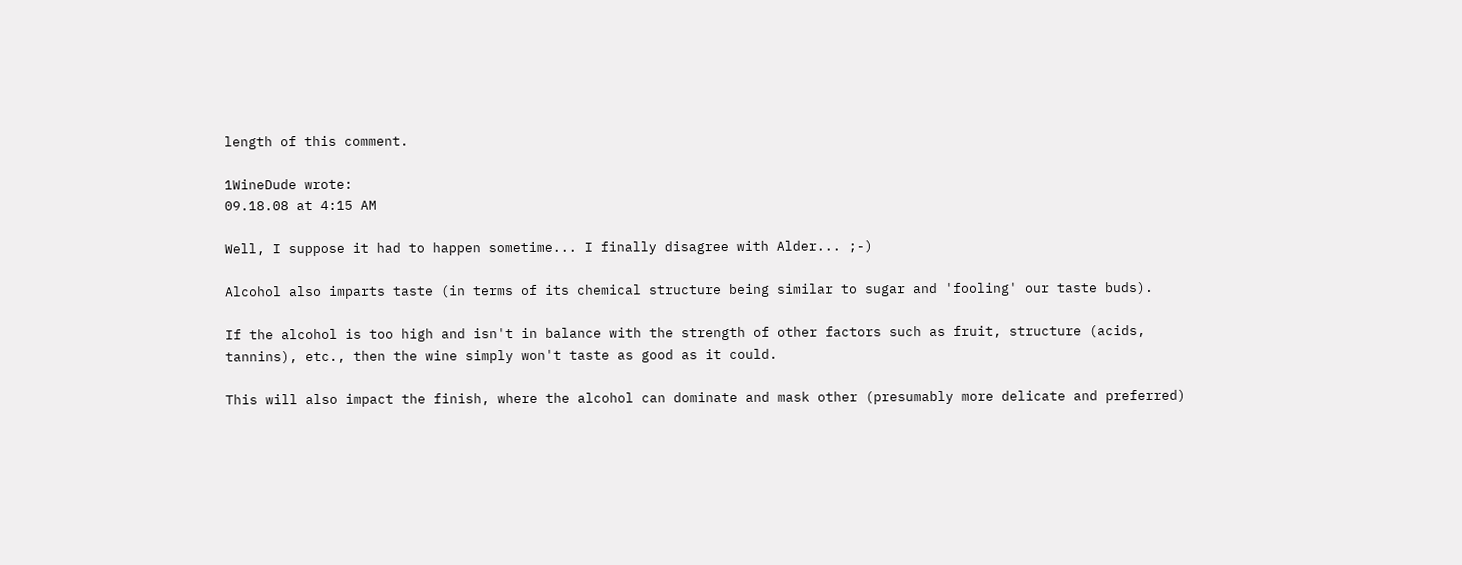length of this comment.

1WineDude wrote:
09.18.08 at 4:15 AM

Well, I suppose it had to happen sometime... I finally disagree with Alder... ;-)

Alcohol also imparts taste (in terms of its chemical structure being similar to sugar and 'fooling' our taste buds).

If the alcohol is too high and isn't in balance with the strength of other factors such as fruit, structure (acids, tannins), etc., then the wine simply won't taste as good as it could.

This will also impact the finish, where the alcohol can dominate and mask other (presumably more delicate and preferred)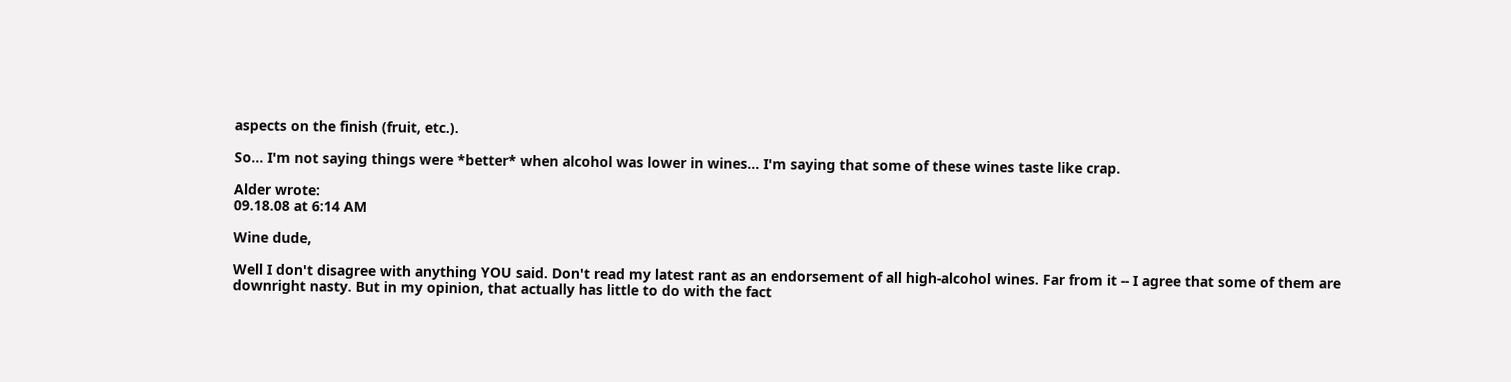aspects on the finish (fruit, etc.).

So... I'm not saying things were *better* when alcohol was lower in wines... I'm saying that some of these wines taste like crap.

Alder wrote:
09.18.08 at 6:14 AM

Wine dude,

Well I don't disagree with anything YOU said. Don't read my latest rant as an endorsement of all high-alcohol wines. Far from it -- I agree that some of them are downright nasty. But in my opinion, that actually has little to do with the fact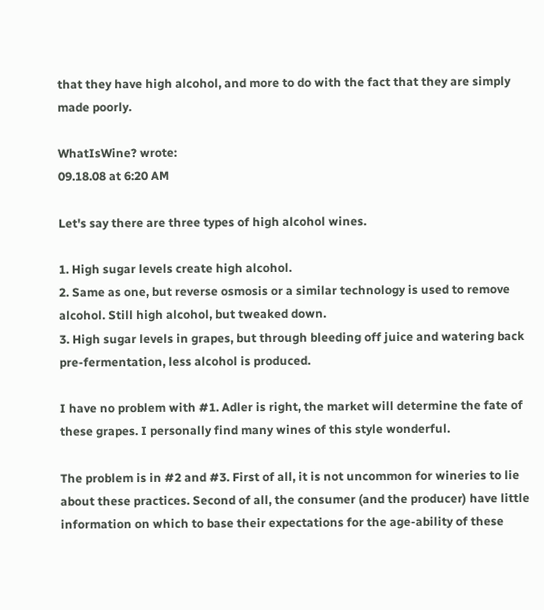that they have high alcohol, and more to do with the fact that they are simply made poorly.

WhatIsWine? wrote:
09.18.08 at 6:20 AM

Let's say there are three types of high alcohol wines.

1. High sugar levels create high alcohol.
2. Same as one, but reverse osmosis or a similar technology is used to remove alcohol. Still high alcohol, but tweaked down.
3. High sugar levels in grapes, but through bleeding off juice and watering back pre-fermentation, less alcohol is produced.

I have no problem with #1. Adler is right, the market will determine the fate of these grapes. I personally find many wines of this style wonderful.

The problem is in #2 and #3. First of all, it is not uncommon for wineries to lie about these practices. Second of all, the consumer (and the producer) have little information on which to base their expectations for the age-ability of these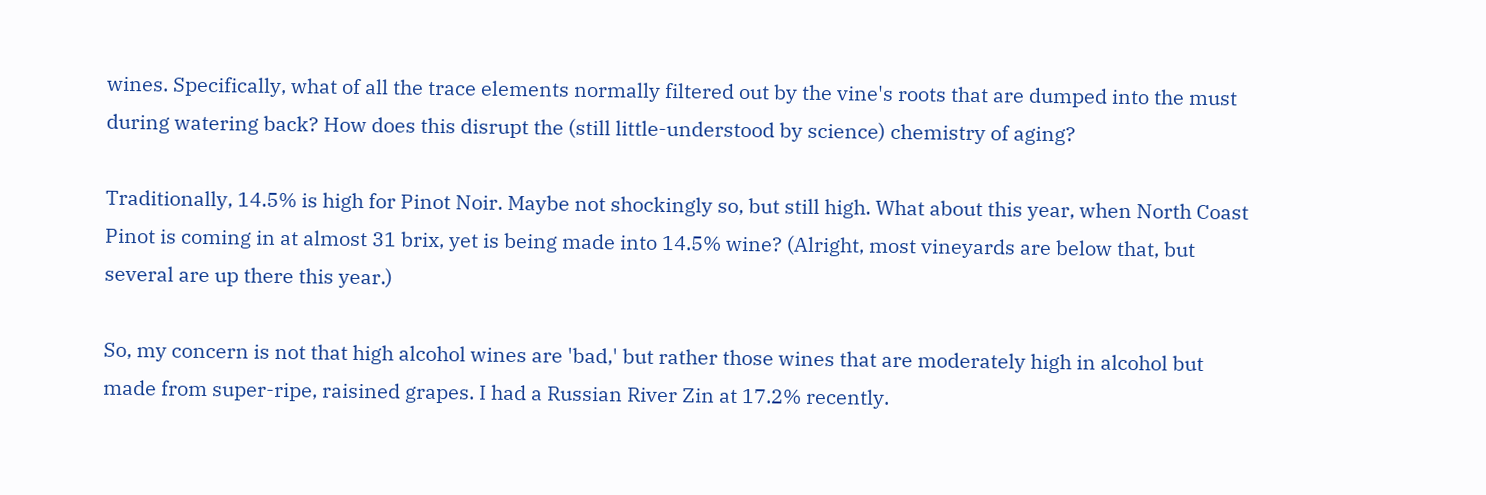wines. Specifically, what of all the trace elements normally filtered out by the vine's roots that are dumped into the must during watering back? How does this disrupt the (still little-understood by science) chemistry of aging?

Traditionally, 14.5% is high for Pinot Noir. Maybe not shockingly so, but still high. What about this year, when North Coast Pinot is coming in at almost 31 brix, yet is being made into 14.5% wine? (Alright, most vineyards are below that, but several are up there this year.)

So, my concern is not that high alcohol wines are 'bad,' but rather those wines that are moderately high in alcohol but made from super-ripe, raisined grapes. I had a Russian River Zin at 17.2% recently.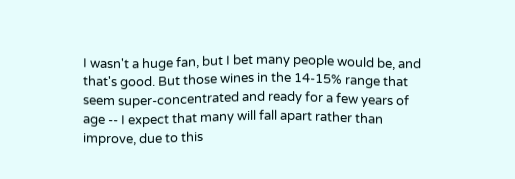I wasn't a huge fan, but I bet many people would be, and that's good. But those wines in the 14-15% range that seem super-concentrated and ready for a few years of age -- I expect that many will fall apart rather than improve, due to this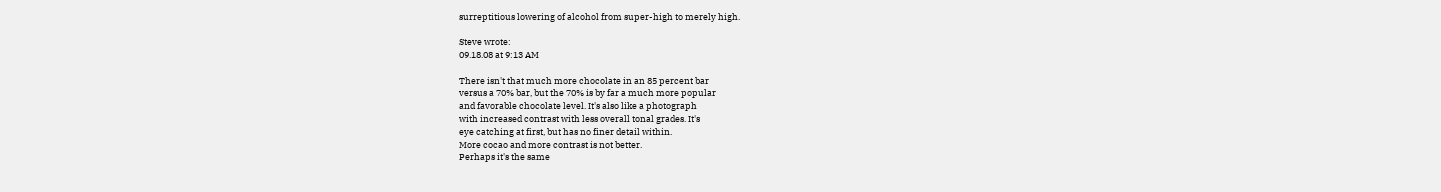surreptitious lowering of alcohol from super-high to merely high.

Steve wrote:
09.18.08 at 9:13 AM

There isn't that much more chocolate in an 85 percent bar
versus a 70% bar, but the 70% is by far a much more popular
and favorable chocolate level. It's also like a photograph
with increased contrast with less overall tonal grades. It's
eye catching at first, but has no finer detail within.
More cocao and more contrast is not better.
Perhaps it's the same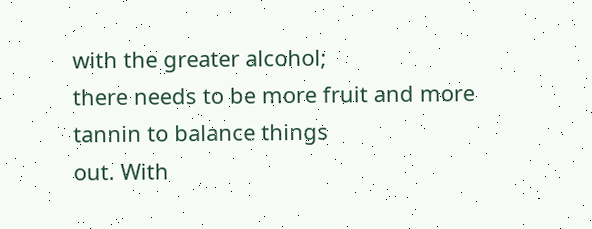with the greater alcohol;
there needs to be more fruit and more tannin to balance things
out. With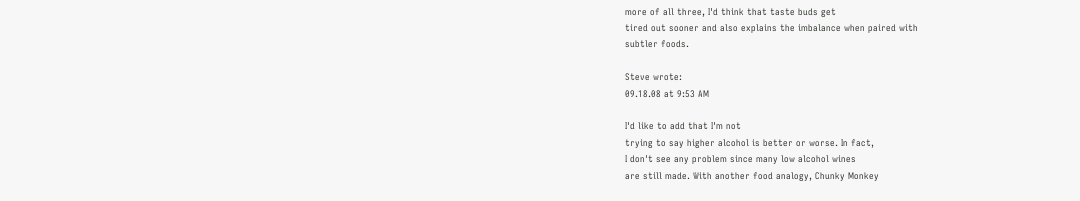more of all three, I'd think that taste buds get
tired out sooner and also explains the imbalance when paired with
subtler foods.

Steve wrote:
09.18.08 at 9:53 AM

I'd like to add that I'm not
trying to say higher alcohol is better or worse. In fact,
I don't see any problem since many low alcohol wines
are still made. With another food analogy, Chunky Monkey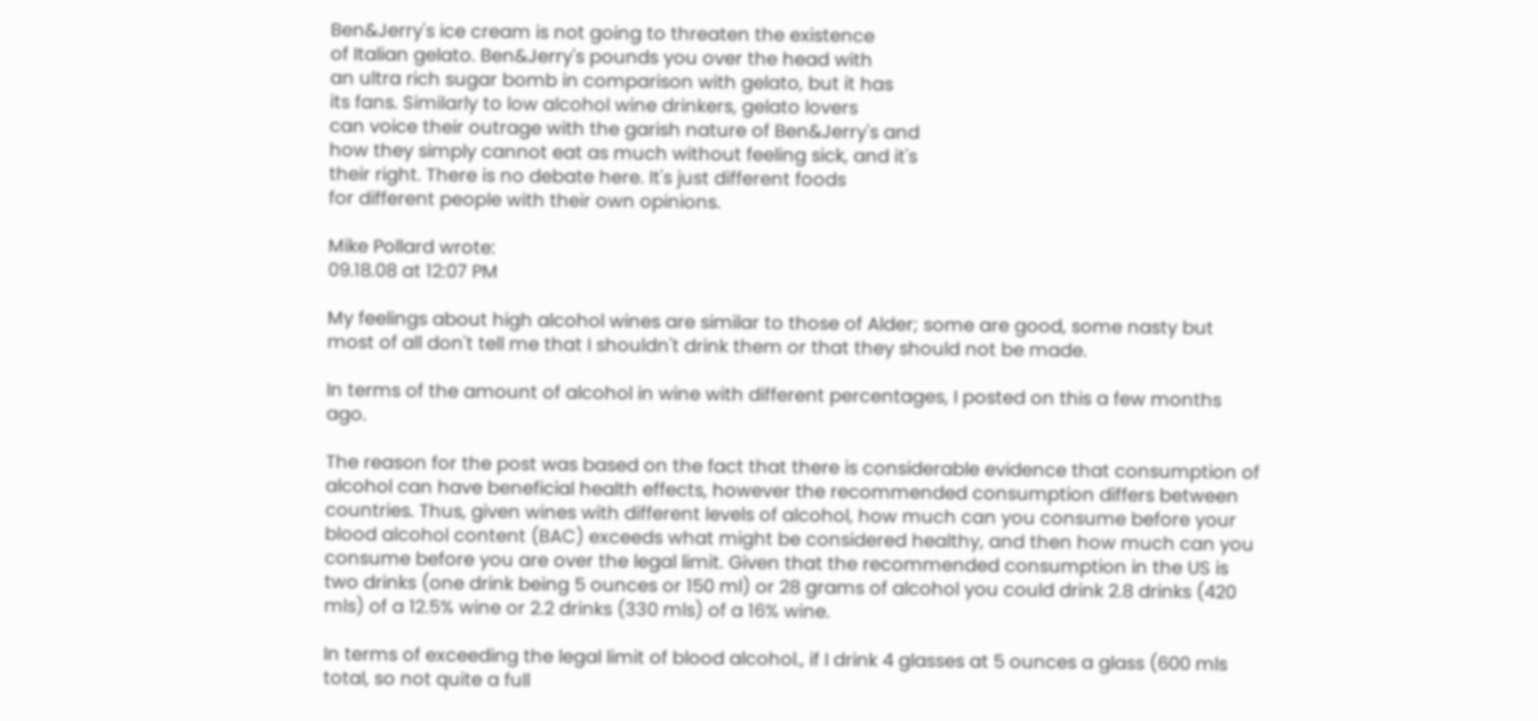Ben&Jerry's ice cream is not going to threaten the existence
of Italian gelato. Ben&Jerry's pounds you over the head with
an ultra rich sugar bomb in comparison with gelato, but it has
its fans. Similarly to low alcohol wine drinkers, gelato lovers
can voice their outrage with the garish nature of Ben&Jerry's and
how they simply cannot eat as much without feeling sick, and it's
their right. There is no debate here. It's just different foods
for different people with their own opinions.

Mike Pollard wrote:
09.18.08 at 12:07 PM

My feelings about high alcohol wines are similar to those of Alder; some are good, some nasty but most of all don't tell me that I shouldn't drink them or that they should not be made.

In terms of the amount of alcohol in wine with different percentages, I posted on this a few months ago.

The reason for the post was based on the fact that there is considerable evidence that consumption of alcohol can have beneficial health effects, however the recommended consumption differs between countries. Thus, given wines with different levels of alcohol, how much can you consume before your blood alcohol content (BAC) exceeds what might be considered healthy, and then how much can you consume before you are over the legal limit. Given that the recommended consumption in the US is two drinks (one drink being 5 ounces or 150 ml) or 28 grams of alcohol you could drink 2.8 drinks (420 mls) of a 12.5% wine or 2.2 drinks (330 mls) of a 16% wine.

In terms of exceeding the legal limit of blood alcohol., if I drink 4 glasses at 5 ounces a glass (600 mls total, so not quite a full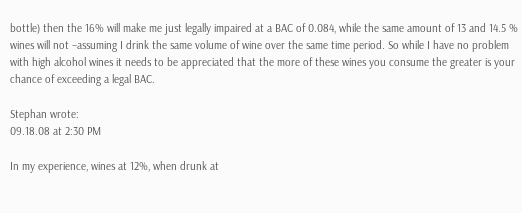bottle) then the 16% will make me just legally impaired at a BAC of 0.084, while the same amount of 13 and 14.5 % wines will not –assuming I drink the same volume of wine over the same time period. So while I have no problem with high alcohol wines it needs to be appreciated that the more of these wines you consume the greater is your chance of exceeding a legal BAC.

Stephan wrote:
09.18.08 at 2:30 PM

In my experience, wines at 12%, when drunk at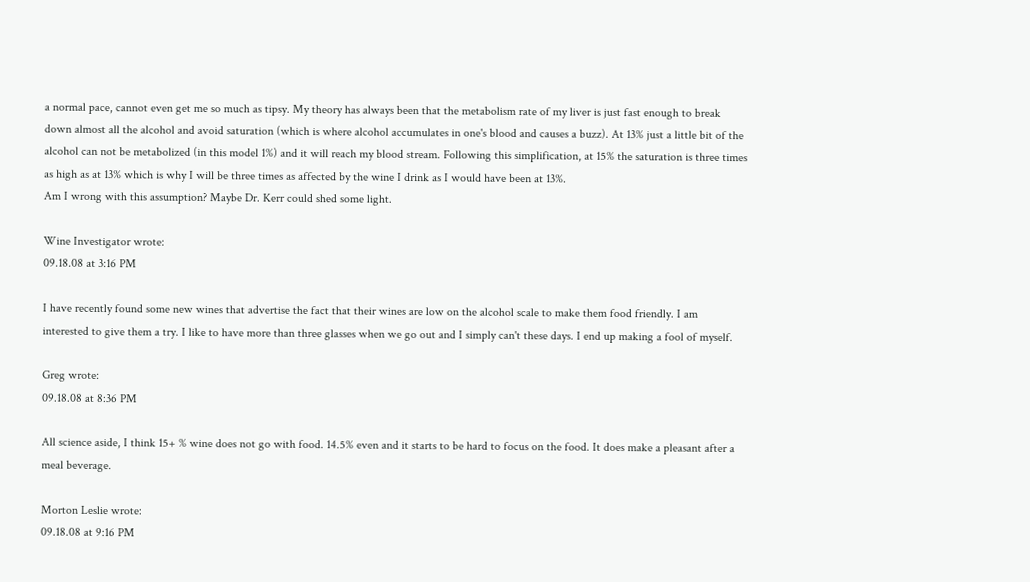a normal pace, cannot even get me so much as tipsy. My theory has always been that the metabolism rate of my liver is just fast enough to break down almost all the alcohol and avoid saturation (which is where alcohol accumulates in one's blood and causes a buzz). At 13% just a little bit of the alcohol can not be metabolized (in this model 1%) and it will reach my blood stream. Following this simplification, at 15% the saturation is three times as high as at 13% which is why I will be three times as affected by the wine I drink as I would have been at 13%.
Am I wrong with this assumption? Maybe Dr. Kerr could shed some light.

Wine Investigator wrote:
09.18.08 at 3:16 PM

I have recently found some new wines that advertise the fact that their wines are low on the alcohol scale to make them food friendly. I am interested to give them a try. I like to have more than three glasses when we go out and I simply can't these days. I end up making a fool of myself.

Greg wrote:
09.18.08 at 8:36 PM

All science aside, I think 15+ % wine does not go with food. 14.5% even and it starts to be hard to focus on the food. It does make a pleasant after a meal beverage.

Morton Leslie wrote:
09.18.08 at 9:16 PM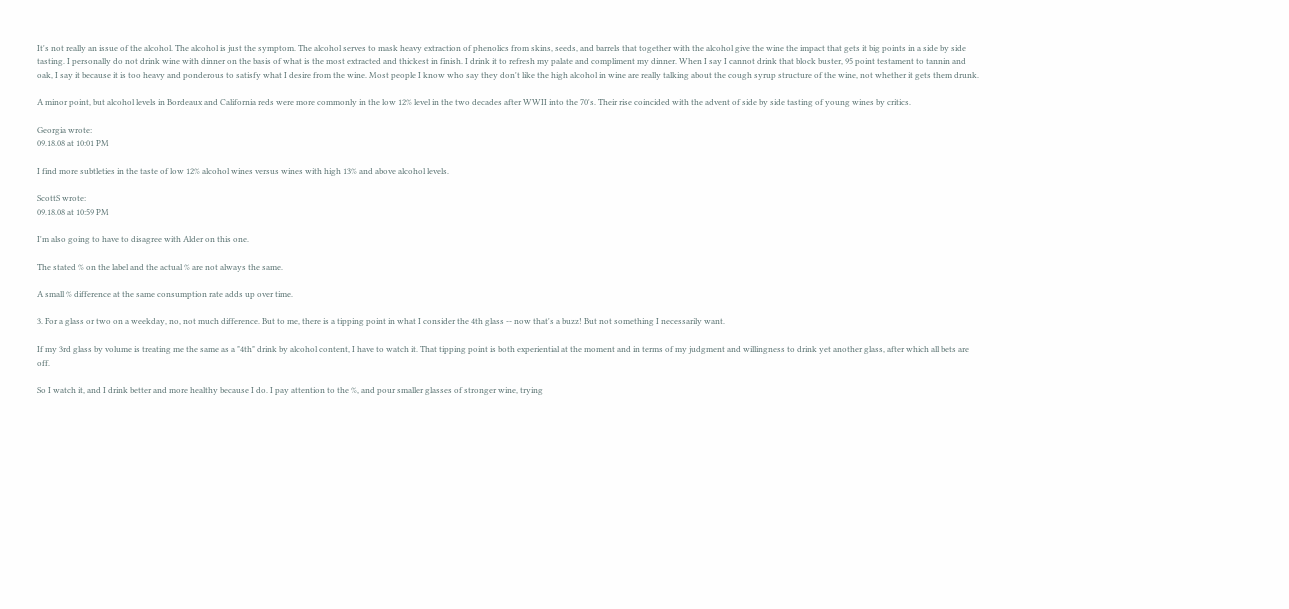It's not really an issue of the alcohol. The alcohol is just the symptom. The alcohol serves to mask heavy extraction of phenolics from skins, seeds, and barrels that together with the alcohol give the wine the impact that gets it big points in a side by side tasting. I personally do not drink wine with dinner on the basis of what is the most extracted and thickest in finish. I drink it to refresh my palate and compliment my dinner. When I say I cannot drink that block buster, 95 point testament to tannin and oak, I say it because it is too heavy and ponderous to satisfy what I desire from the wine. Most people I know who say they don't like the high alcohol in wine are really talking about the cough syrup structure of the wine, not whether it gets them drunk.

A minor point, but alcohol levels in Bordeaux and California reds were more commonly in the low 12% level in the two decades after WWII into the 70's. Their rise coincided with the advent of side by side tasting of young wines by critics.

Georgia wrote:
09.18.08 at 10:01 PM

I find more subtleties in the taste of low 12% alcohol wines versus wines with high 13% and above alcohol levels.

ScottS wrote:
09.18.08 at 10:59 PM

I'm also going to have to disagree with Alder on this one.

The stated % on the label and the actual % are not always the same.

A small % difference at the same consumption rate adds up over time.

3. For a glass or two on a weekday, no, not much difference. But to me, there is a tipping point in what I consider the 4th glass -- now that's a buzz! But not something I necessarily want.

If my 3rd glass by volume is treating me the same as a "4th" drink by alcohol content, I have to watch it. That tipping point is both experiential at the moment and in terms of my judgment and willingness to drink yet another glass, after which all bets are off.

So I watch it, and I drink better and more healthy because I do. I pay attention to the %, and pour smaller glasses of stronger wine, trying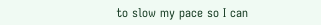to slow my pace so I can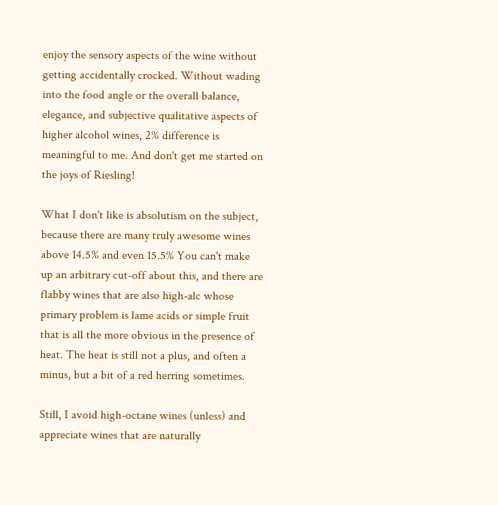enjoy the sensory aspects of the wine without getting accidentally crocked. Without wading into the food angle or the overall balance, elegance, and subjective qualitative aspects of higher alcohol wines, 2% difference is meaningful to me. And don't get me started on the joys of Riesling!

What I don't like is absolutism on the subject, because there are many truly awesome wines above 14.5% and even 15.5% You can't make up an arbitrary cut-off about this, and there are flabby wines that are also high-alc whose primary problem is lame acids or simple fruit that is all the more obvious in the presence of heat. The heat is still not a plus, and often a minus, but a bit of a red herring sometimes.

Still, I avoid high-octane wines (unless) and appreciate wines that are naturally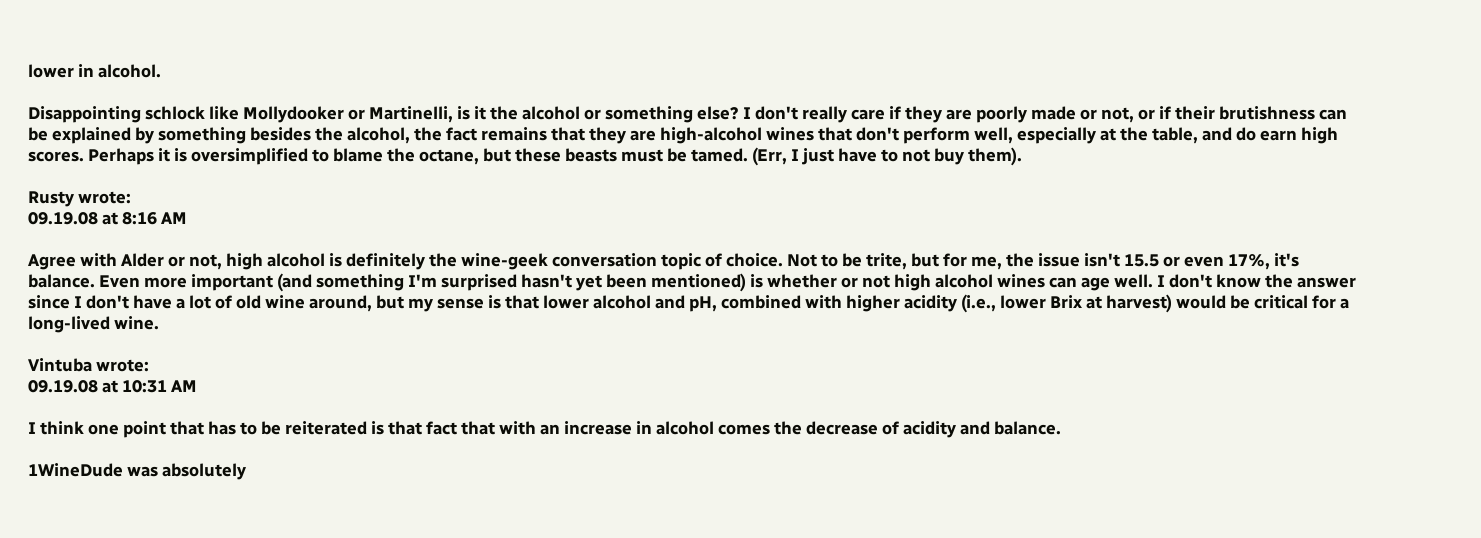lower in alcohol.

Disappointing schlock like Mollydooker or Martinelli, is it the alcohol or something else? I don't really care if they are poorly made or not, or if their brutishness can be explained by something besides the alcohol, the fact remains that they are high-alcohol wines that don't perform well, especially at the table, and do earn high scores. Perhaps it is oversimplified to blame the octane, but these beasts must be tamed. (Err, I just have to not buy them).

Rusty wrote:
09.19.08 at 8:16 AM

Agree with Alder or not, high alcohol is definitely the wine-geek conversation topic of choice. Not to be trite, but for me, the issue isn't 15.5 or even 17%, it's balance. Even more important (and something I'm surprised hasn't yet been mentioned) is whether or not high alcohol wines can age well. I don't know the answer since I don't have a lot of old wine around, but my sense is that lower alcohol and pH, combined with higher acidity (i.e., lower Brix at harvest) would be critical for a long-lived wine.

Vintuba wrote:
09.19.08 at 10:31 AM

I think one point that has to be reiterated is that fact that with an increase in alcohol comes the decrease of acidity and balance.

1WineDude was absolutely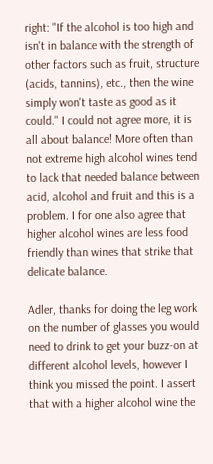right: "If the alcohol is too high and isn't in balance with the strength of other factors such as fruit, structure (acids, tannins), etc., then the wine simply won't taste as good as it could." I could not agree more, it is all about balance! More often than not extreme high alcohol wines tend to lack that needed balance between acid, alcohol and fruit and this is a problem. I for one also agree that higher alcohol wines are less food friendly than wines that strike that delicate balance.

Adler, thanks for doing the leg work on the number of glasses you would need to drink to get your buzz-on at different alcohol levels, however I think you missed the point. I assert that with a higher alcohol wine the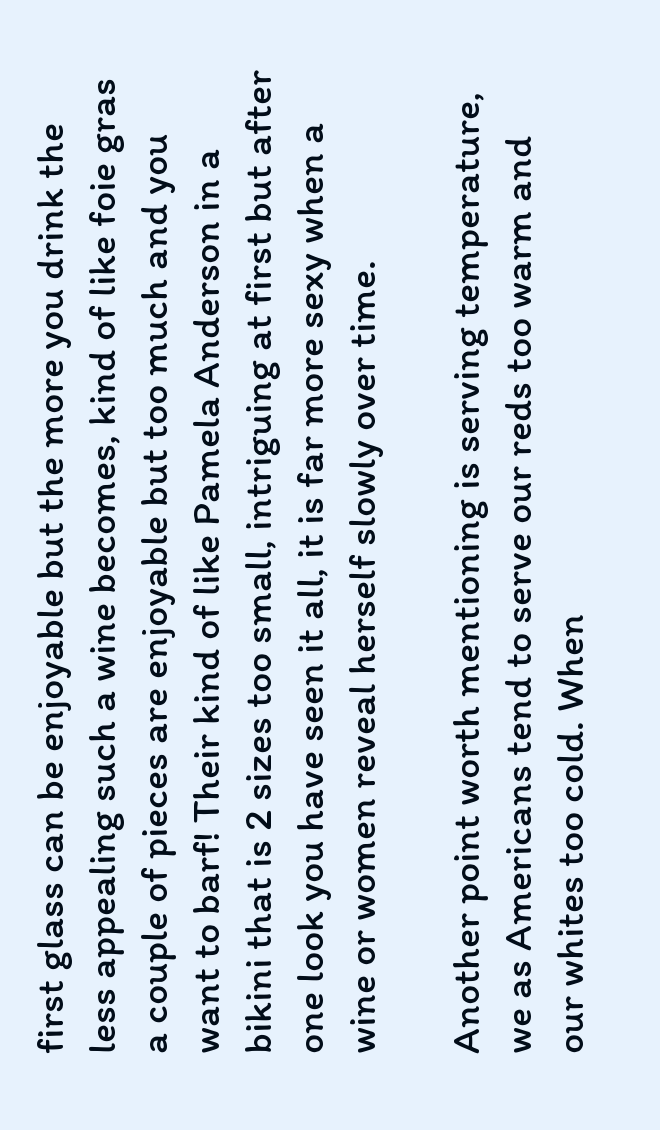first glass can be enjoyable but the more you drink the less appealing such a wine becomes, kind of like foie gras a couple of pieces are enjoyable but too much and you want to barf! Their kind of like Pamela Anderson in a bikini that is 2 sizes too small, intriguing at first but after one look you have seen it all, it is far more sexy when a wine or women reveal herself slowly over time.

Another point worth mentioning is serving temperature, we as Americans tend to serve our reds too warm and our whites too cold. When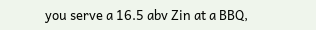you serve a 16.5 abv Zin at a BBQ,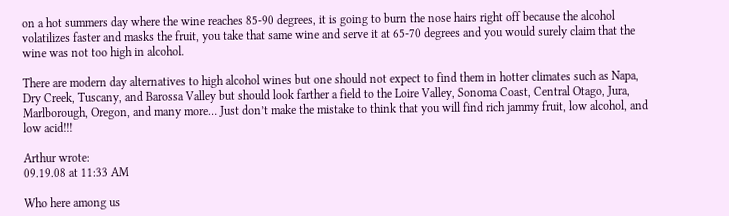on a hot summers day where the wine reaches 85-90 degrees, it is going to burn the nose hairs right off because the alcohol volatilizes faster and masks the fruit, you take that same wine and serve it at 65-70 degrees and you would surely claim that the wine was not too high in alcohol.

There are modern day alternatives to high alcohol wines but one should not expect to find them in hotter climates such as Napa, Dry Creek, Tuscany, and Barossa Valley but should look farther a field to the Loire Valley, Sonoma Coast, Central Otago, Jura, Marlborough, Oregon, and many more… Just don’t make the mistake to think that you will find rich jammy fruit, low alcohol, and low acid!!!

Arthur wrote:
09.19.08 at 11:33 AM

Who here among us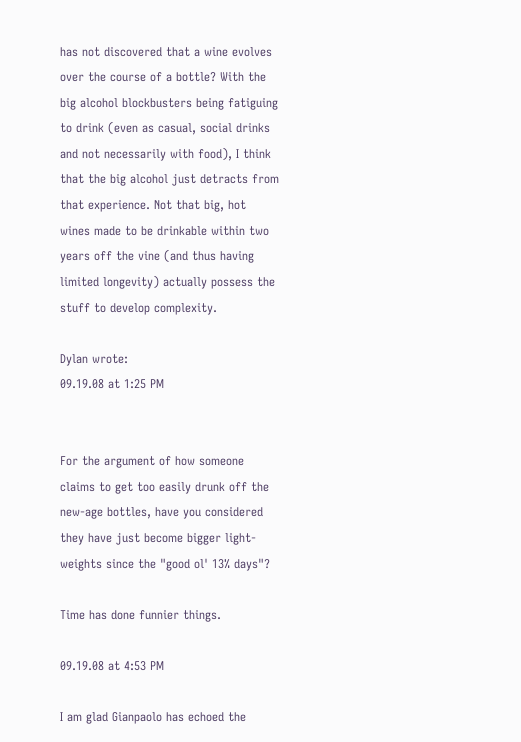has not discovered that a wine evolves over the course of a bottle? With the big alcohol blockbusters being fatiguing to drink (even as casual, social drinks and not necessarily with food), I think that the big alcohol just detracts from that experience. Not that big, hot wines made to be drinkable within two years off the vine (and thus having limited longevity) actually possess the stuff to develop complexity.

Dylan wrote:
09.19.08 at 1:25 PM


For the argument of how someone claims to get too easily drunk off the new-age bottles, have you considered they have just become bigger light-weights since the "good ol' 13% days"?

Time has done funnier things.

09.19.08 at 4:53 PM

I am glad Gianpaolo has echoed the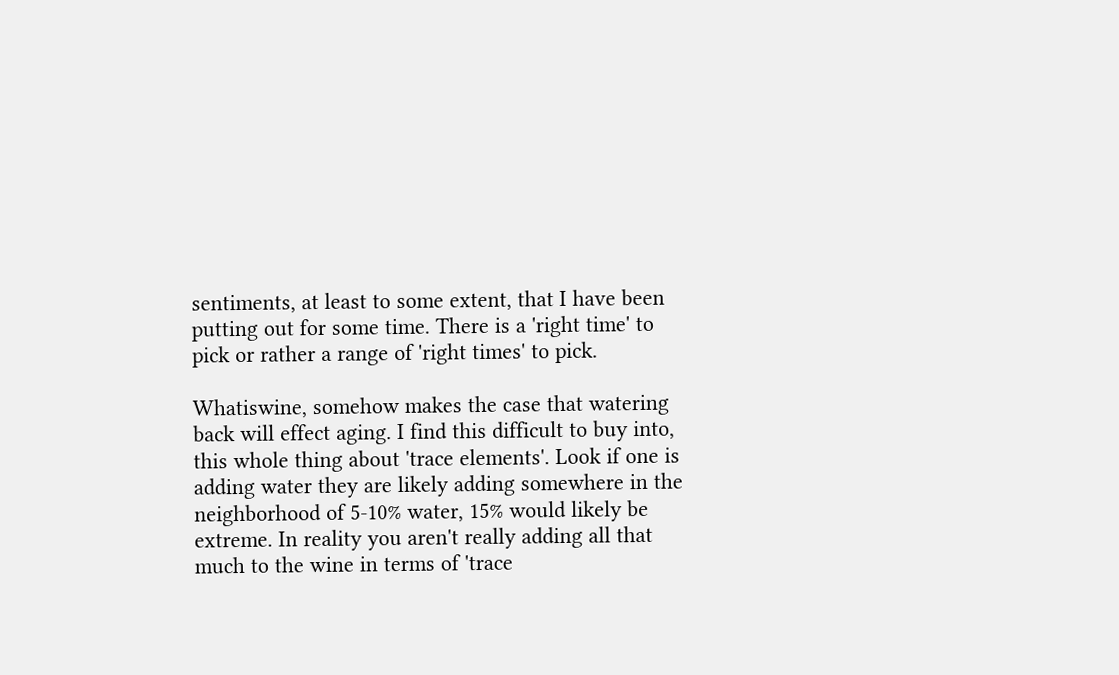sentiments, at least to some extent, that I have been putting out for some time. There is a 'right time' to pick or rather a range of 'right times' to pick.

Whatiswine, somehow makes the case that watering back will effect aging. I find this difficult to buy into, this whole thing about 'trace elements'. Look if one is adding water they are likely adding somewhere in the neighborhood of 5-10% water, 15% would likely be extreme. In reality you aren't really adding all that much to the wine in terms of 'trace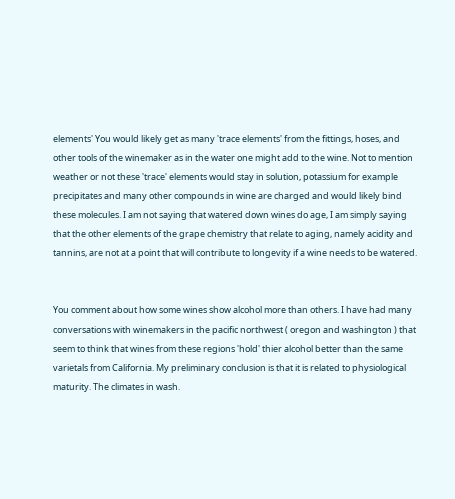elements' You would likely get as many 'trace elements' from the fittings, hoses, and other tools of the winemaker as in the water one might add to the wine. Not to mention weather or not these 'trace' elements would stay in solution, potassium for example precipitates and many other compounds in wine are charged and would likely bind these molecules. I am not saying that watered down wines do age, I am simply saying that the other elements of the grape chemistry that relate to aging, namely acidity and tannins, are not at a point that will contribute to longevity if a wine needs to be watered.


You comment about how some wines show alcohol more than others. I have had many conversations with winemakers in the pacific northwest ( oregon and washington ) that seem to think that wines from these regions 'hold' thier alcohol better than the same varietals from California. My preliminary conclusion is that it is related to physiological maturity. The climates in wash.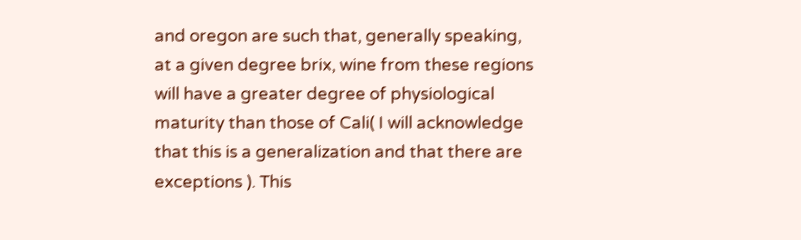and oregon are such that, generally speaking, at a given degree brix, wine from these regions will have a greater degree of physiological maturity than those of Cali( I will acknowledge that this is a generalization and that there are exceptions ). This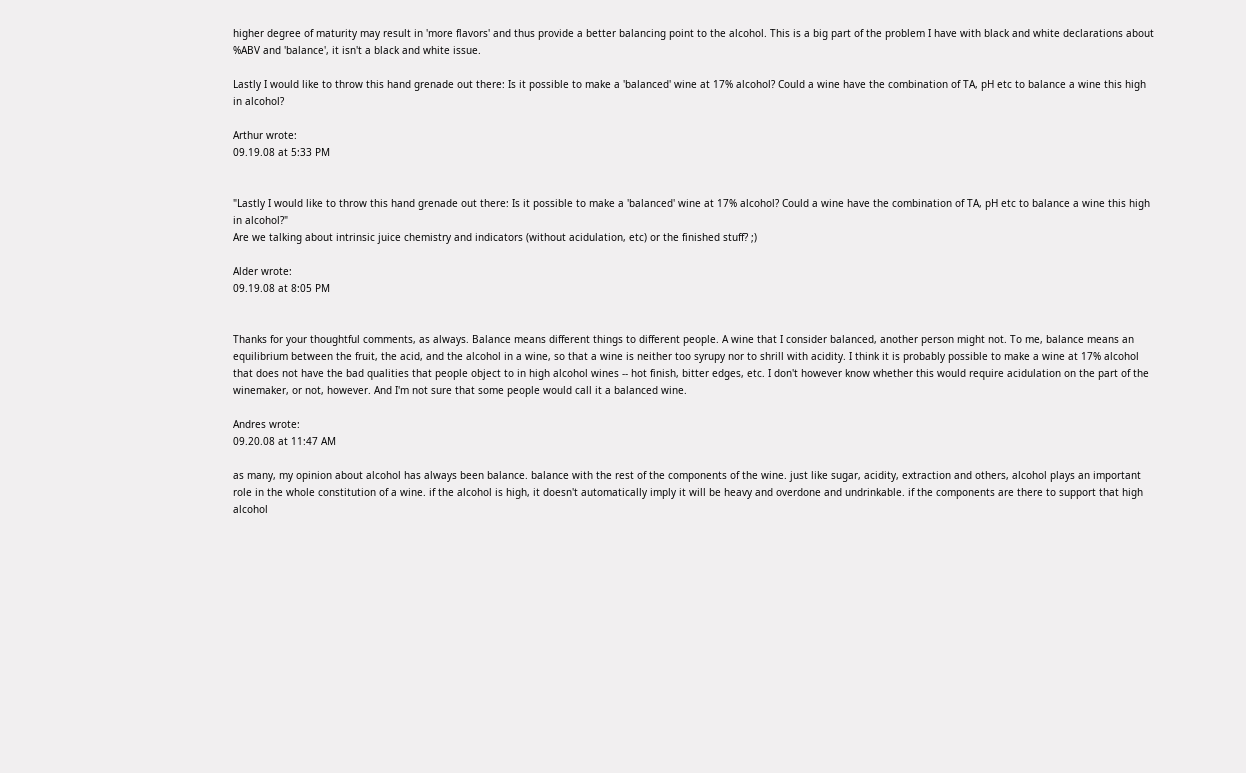higher degree of maturity may result in 'more flavors' and thus provide a better balancing point to the alcohol. This is a big part of the problem I have with black and white declarations about %ABV and 'balance', it isn't a black and white issue.

Lastly I would like to throw this hand grenade out there: Is it possible to make a 'balanced' wine at 17% alcohol? Could a wine have the combination of TA, pH etc to balance a wine this high in alcohol?

Arthur wrote:
09.19.08 at 5:33 PM


"Lastly I would like to throw this hand grenade out there: Is it possible to make a 'balanced' wine at 17% alcohol? Could a wine have the combination of TA, pH etc to balance a wine this high in alcohol?"
Are we talking about intrinsic juice chemistry and indicators (without acidulation, etc) or the finished stuff? ;)

Alder wrote:
09.19.08 at 8:05 PM


Thanks for your thoughtful comments, as always. Balance means different things to different people. A wine that I consider balanced, another person might not. To me, balance means an equilibrium between the fruit, the acid, and the alcohol in a wine, so that a wine is neither too syrupy nor to shrill with acidity. I think it is probably possible to make a wine at 17% alcohol that does not have the bad qualities that people object to in high alcohol wines -- hot finish, bitter edges, etc. I don't however know whether this would require acidulation on the part of the winemaker, or not, however. And I'm not sure that some people would call it a balanced wine.

Andres wrote:
09.20.08 at 11:47 AM

as many, my opinion about alcohol has always been balance. balance with the rest of the components of the wine. just like sugar, acidity, extraction and others, alcohol plays an important role in the whole constitution of a wine. if the alcohol is high, it doesn't automatically imply it will be heavy and overdone and undrinkable. if the components are there to support that high alcohol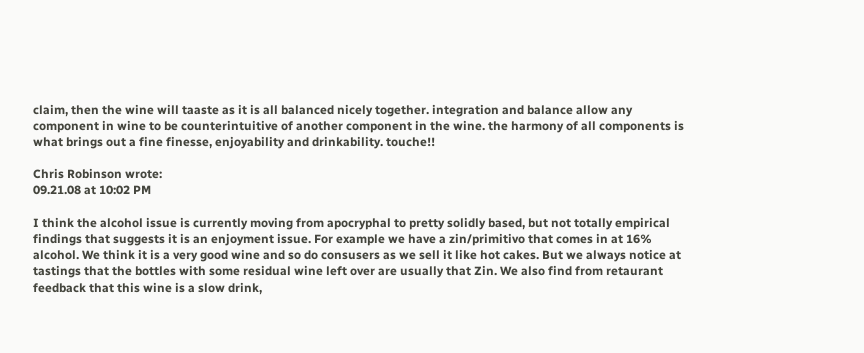claim, then the wine will taaste as it is all balanced nicely together. integration and balance allow any component in wine to be counterintuitive of another component in the wine. the harmony of all components is what brings out a fine finesse, enjoyability and drinkability. touche!!

Chris Robinson wrote:
09.21.08 at 10:02 PM

I think the alcohol issue is currently moving from apocryphal to pretty solidly based, but not totally empirical findings that suggests it is an enjoyment issue. For example we have a zin/primitivo that comes in at 16% alcohol. We think it is a very good wine and so do consusers as we sell it like hot cakes. But we always notice at tastings that the bottles with some residual wine left over are usually that Zin. We also find from retaurant feedback that this wine is a slow drink,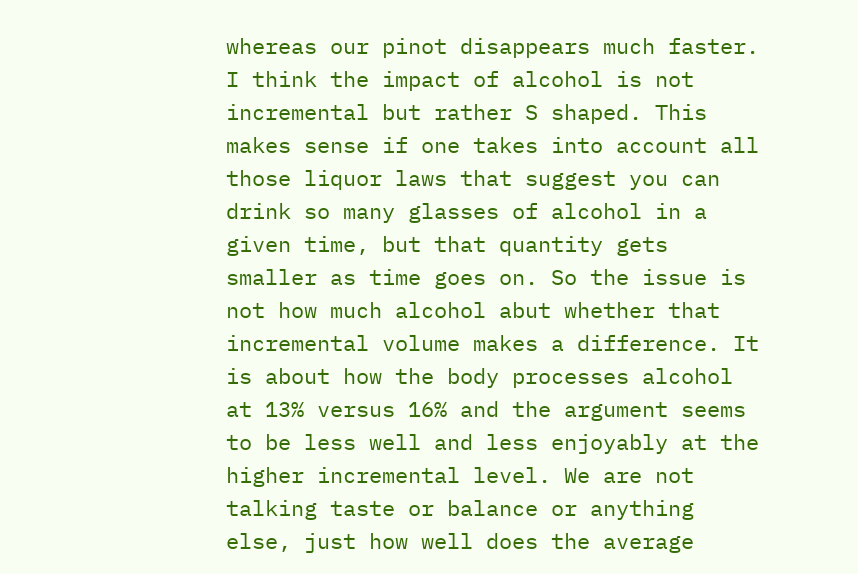whereas our pinot disappears much faster. I think the impact of alcohol is not incremental but rather S shaped. This makes sense if one takes into account all those liquor laws that suggest you can drink so many glasses of alcohol in a given time, but that quantity gets smaller as time goes on. So the issue is not how much alcohol abut whether that incremental volume makes a difference. It is about how the body processes alcohol at 13% versus 16% and the argument seems to be less well and less enjoyably at the higher incremental level. We are not talking taste or balance or anything else, just how well does the average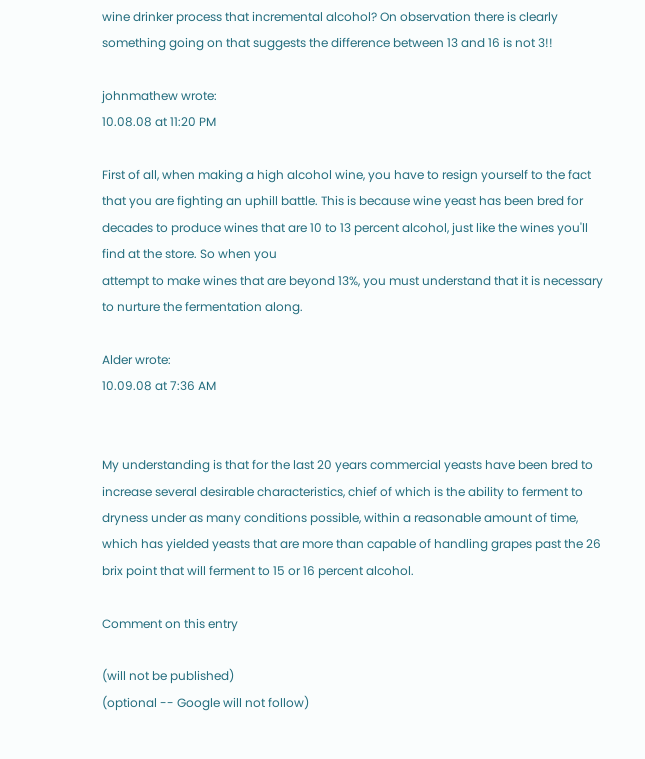wine drinker process that incremental alcohol? On observation there is clearly something going on that suggests the difference between 13 and 16 is not 3!!

johnmathew wrote:
10.08.08 at 11:20 PM

First of all, when making a high alcohol wine, you have to resign yourself to the fact that you are fighting an uphill battle. This is because wine yeast has been bred for decades to produce wines that are 10 to 13 percent alcohol, just like the wines you'll find at the store. So when you
attempt to make wines that are beyond 13%, you must understand that it is necessary to nurture the fermentation along.

Alder wrote:
10.09.08 at 7:36 AM


My understanding is that for the last 20 years commercial yeasts have been bred to increase several desirable characteristics, chief of which is the ability to ferment to dryness under as many conditions possible, within a reasonable amount of time, which has yielded yeasts that are more than capable of handling grapes past the 26 brix point that will ferment to 15 or 16 percent alcohol.

Comment on this entry

(will not be published)
(optional -- Google will not follow)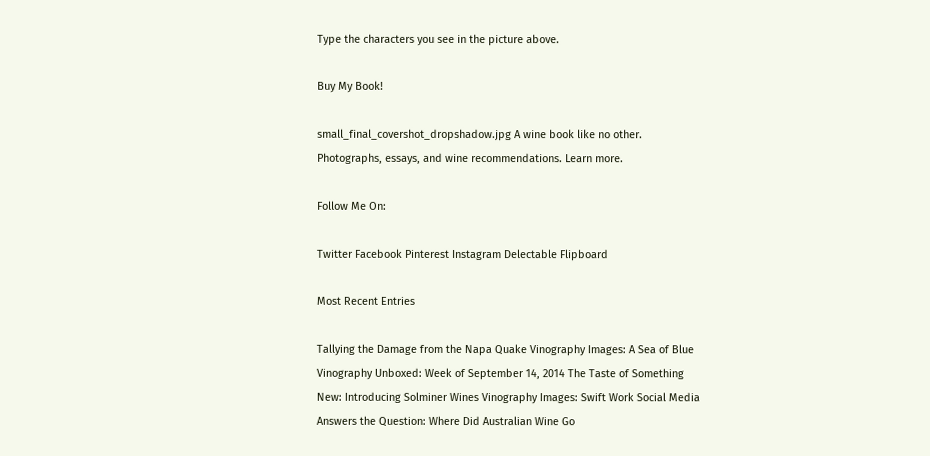Type the characters you see in the picture above.

Buy My Book!

small_final_covershot_dropshadow.jpg A wine book like no other. Photographs, essays, and wine recommendations. Learn more.

Follow Me On:

Twitter Facebook Pinterest Instagram Delectable Flipboard

Most Recent Entries

Tallying the Damage from the Napa Quake Vinography Images: A Sea of Blue Vinography Unboxed: Week of September 14, 2014 The Taste of Something New: Introducing Solminer Wines Vinography Images: Swift Work Social Media Answers the Question: Where Did Australian Wine Go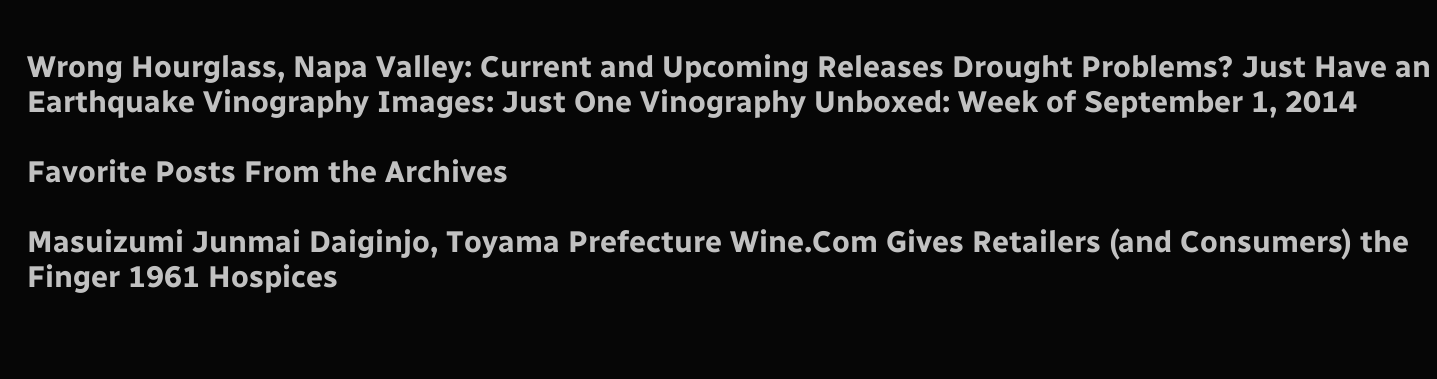Wrong Hourglass, Napa Valley: Current and Upcoming Releases Drought Problems? Just Have an Earthquake Vinography Images: Just One Vinography Unboxed: Week of September 1, 2014

Favorite Posts From the Archives

Masuizumi Junmai Daiginjo, Toyama Prefecture Wine.Com Gives Retailers (and Consumers) the Finger 1961 Hospices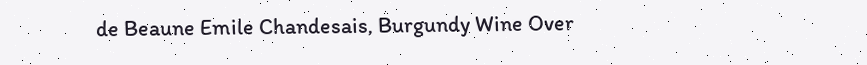de Beaune Emile Chandesais, Burgundy Wine Over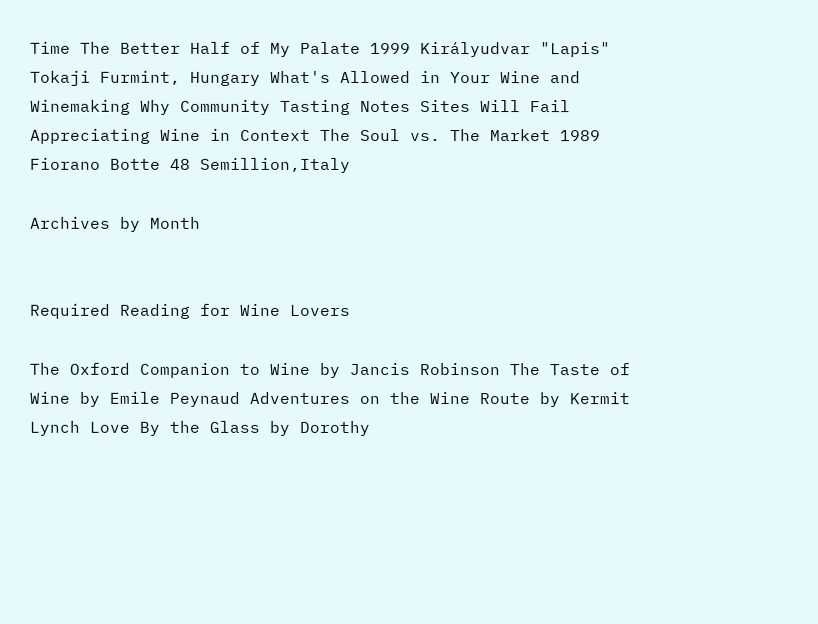Time The Better Half of My Palate 1999 Királyudvar "Lapis" Tokaji Furmint, Hungary What's Allowed in Your Wine and Winemaking Why Community Tasting Notes Sites Will Fail Appreciating Wine in Context The Soul vs. The Market 1989 Fiorano Botte 48 Semillion,Italy

Archives by Month


Required Reading for Wine Lovers

The Oxford Companion to Wine by Jancis Robinson The Taste of Wine by Emile Peynaud Adventures on the Wine Route by Kermit Lynch Love By the Glass by Dorothy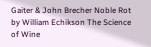Gaiter & John Brecher Noble Rot by William Echikson The Science of Wine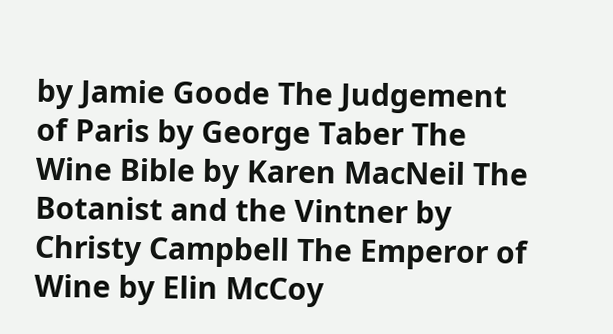by Jamie Goode The Judgement of Paris by George Taber The Wine Bible by Karen MacNeil The Botanist and the Vintner by Christy Campbell The Emperor of Wine by Elin McCoy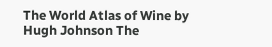The World Atlas of Wine by Hugh Johnson The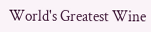World's Greatest Wine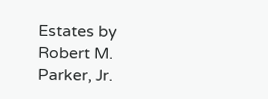Estates by Robert M. Parker, Jr.